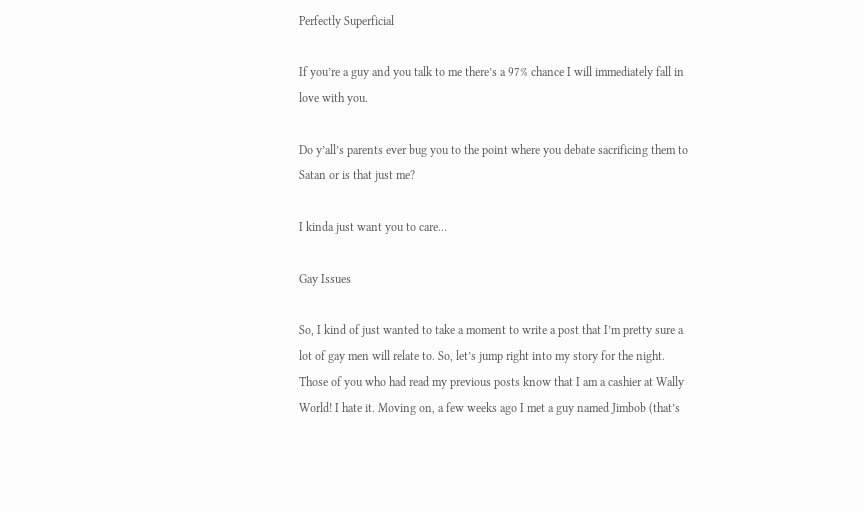Perfectly Superficial

If you’re a guy and you talk to me there’s a 97% chance I will immediately fall in love with you.

Do y’all’s parents ever bug you to the point where you debate sacrificing them to Satan or is that just me?

I kinda just want you to care…

Gay Issues

So, I kind of just wanted to take a moment to write a post that I’m pretty sure a lot of gay men will relate to. So, let’s jump right into my story for the night. Those of you who had read my previous posts know that I am a cashier at Wally World! I hate it. Moving on, a few weeks ago I met a guy named Jimbob (that’s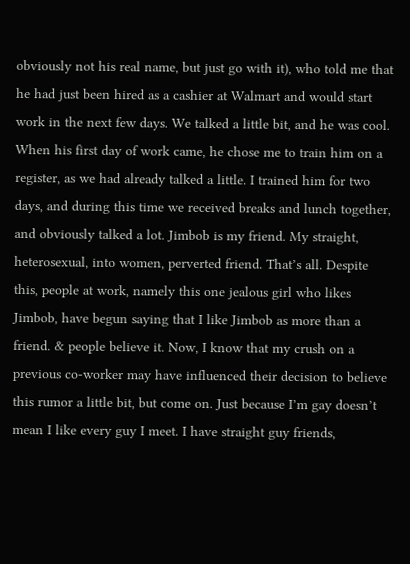obviously not his real name, but just go with it), who told me that he had just been hired as a cashier at Walmart and would start work in the next few days. We talked a little bit, and he was cool. When his first day of work came, he chose me to train him on a register, as we had already talked a little. I trained him for two days, and during this time we received breaks and lunch together, and obviously talked a lot. Jimbob is my friend. My straight, heterosexual, into women, perverted friend. That’s all. Despite this, people at work, namely this one jealous girl who likes Jimbob, have begun saying that I like Jimbob as more than a friend. & people believe it. Now, I know that my crush on a previous co-worker may have influenced their decision to believe this rumor a little bit, but come on. Just because I’m gay doesn’t mean I like every guy I meet. I have straight guy friends,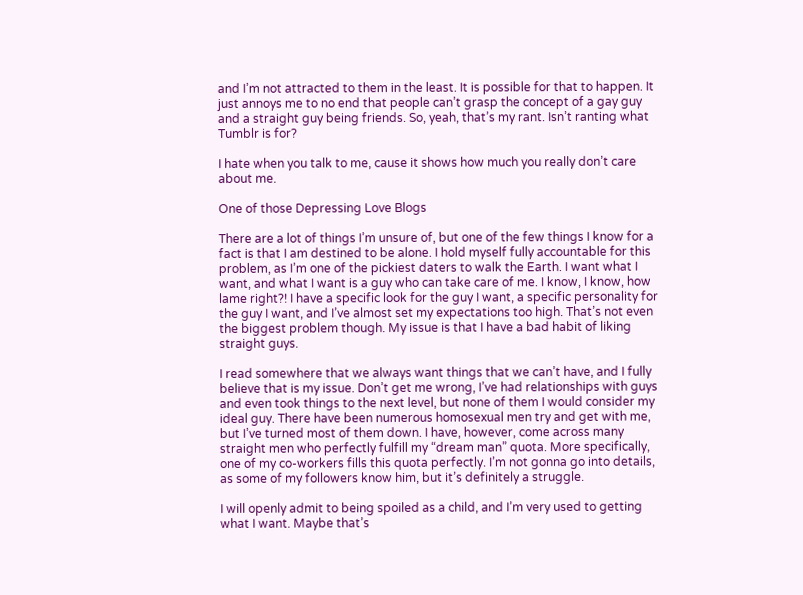and I’m not attracted to them in the least. It is possible for that to happen. It just annoys me to no end that people can’t grasp the concept of a gay guy and a straight guy being friends. So, yeah, that’s my rant. Isn’t ranting what Tumblr is for?

I hate when you talk to me, cause it shows how much you really don’t care about me.

One of those Depressing Love Blogs

There are a lot of things I’m unsure of, but one of the few things I know for a fact is that I am destined to be alone. I hold myself fully accountable for this problem, as I’m one of the pickiest daters to walk the Earth. I want what I want, and what I want is a guy who can take care of me. I know, I know, how lame right?! I have a specific look for the guy I want, a specific personality for the guy I want, and I’ve almost set my expectations too high. That’s not even the biggest problem though. My issue is that I have a bad habit of liking straight guys.

I read somewhere that we always want things that we can’t have, and I fully believe that is my issue. Don’t get me wrong, I’ve had relationships with guys and even took things to the next level, but none of them I would consider my ideal guy. There have been numerous homosexual men try and get with me, but I’ve turned most of them down. I have, however, come across many straight men who perfectly fulfill my “dream man” quota. More specifically, one of my co-workers fills this quota perfectly. I’m not gonna go into details, as some of my followers know him, but it’s definitely a struggle.

I will openly admit to being spoiled as a child, and I’m very used to getting what I want. Maybe that’s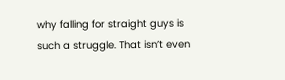why falling for straight guys is such a struggle. That isn’t even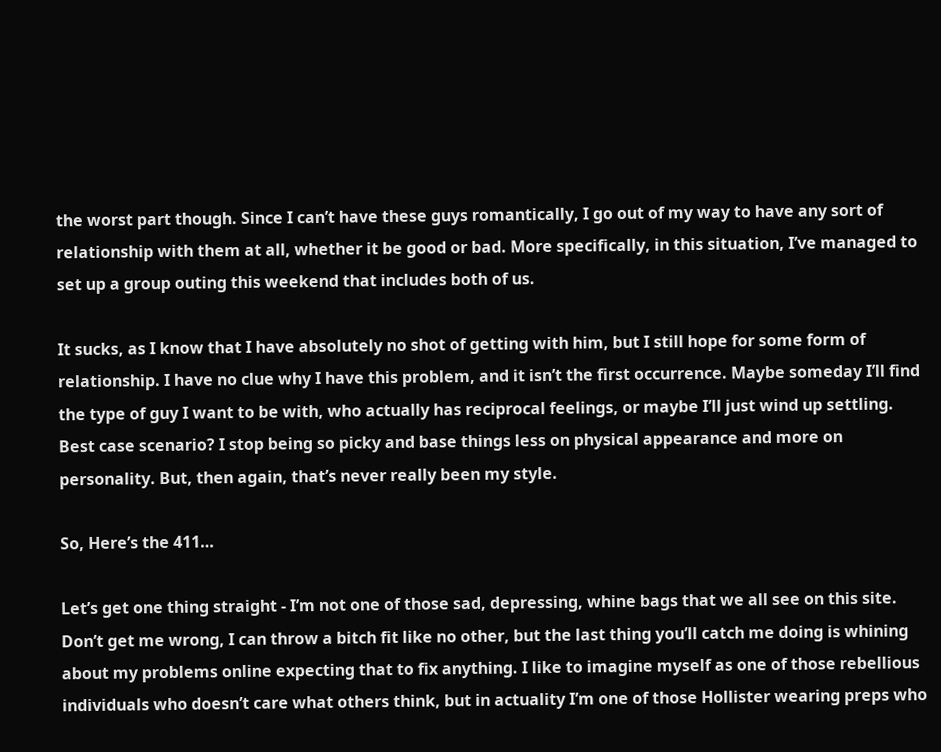the worst part though. Since I can’t have these guys romantically, I go out of my way to have any sort of relationship with them at all, whether it be good or bad. More specifically, in this situation, I’ve managed to set up a group outing this weekend that includes both of us.

It sucks, as I know that I have absolutely no shot of getting with him, but I still hope for some form of relationship. I have no clue why I have this problem, and it isn’t the first occurrence. Maybe someday I’ll find the type of guy I want to be with, who actually has reciprocal feelings, or maybe I’ll just wind up settling. Best case scenario? I stop being so picky and base things less on physical appearance and more on personality. But, then again, that’s never really been my style.

So, Here’s the 411…

Let’s get one thing straight - I’m not one of those sad, depressing, whine bags that we all see on this site. Don’t get me wrong, I can throw a bitch fit like no other, but the last thing you’ll catch me doing is whining about my problems online expecting that to fix anything. I like to imagine myself as one of those rebellious individuals who doesn’t care what others think, but in actuality I’m one of those Hollister wearing preps who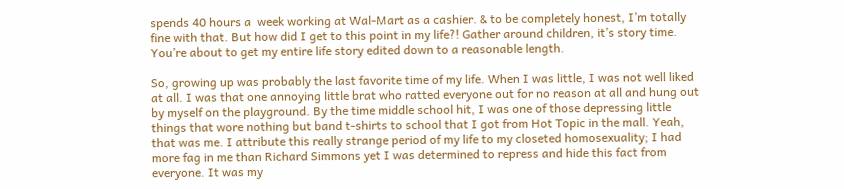spends 40 hours a  week working at Wal-Mart as a cashier. & to be completely honest, I’m totally fine with that. But how did I get to this point in my life?! Gather around children, it’s story time. You’re about to get my entire life story edited down to a reasonable length.

So, growing up was probably the last favorite time of my life. When I was little, I was not well liked at all. I was that one annoying little brat who ratted everyone out for no reason at all and hung out by myself on the playground. By the time middle school hit, I was one of those depressing little things that wore nothing but band t-shirts to school that I got from Hot Topic in the mall. Yeah, that was me. I attribute this really strange period of my life to my closeted homosexuality; I had more fag in me than Richard Simmons yet I was determined to repress and hide this fact from everyone. It was my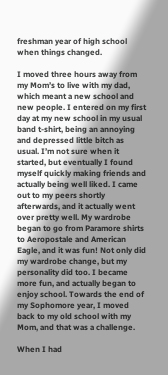freshman year of high school when things changed.

I moved three hours away from my Mom’s to live with my dad, which meant a new school and new people. I entered on my first day at my new school in my usual band t-shirt, being an annoying and depressed little bitch as usual. I’m not sure when it started, but eventually I found myself quickly making friends and actually being well liked. I came out to my peers shortly afterwards, and it actually went over pretty well. My wardrobe began to go from Paramore shirts to Aeropostale and American Eagle, and it was fun! Not only did my wardrobe change, but my personality did too. I became more fun, and actually began to enjoy school. Towards the end of my Sophomore year, I moved back to my old school with my Mom, and that was a challenge.

When I had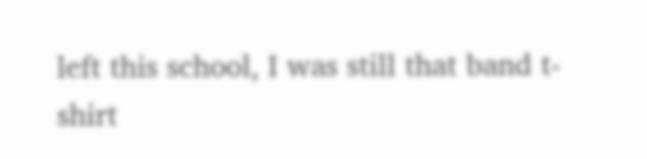left this school, I was still that band t-shirt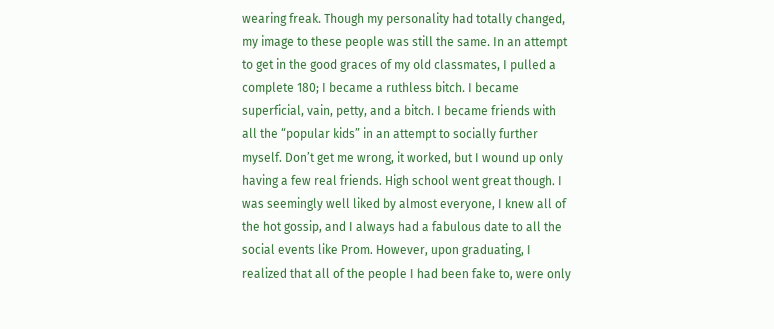wearing freak. Though my personality had totally changed, my image to these people was still the same. In an attempt to get in the good graces of my old classmates, I pulled a complete 180; I became a ruthless bitch. I became superficial, vain, petty, and a bitch. I became friends with all the “popular kids” in an attempt to socially further myself. Don’t get me wrong, it worked, but I wound up only having a few real friends. High school went great though. I was seemingly well liked by almost everyone, I knew all of the hot gossip, and I always had a fabulous date to all the social events like Prom. However, upon graduating, I realized that all of the people I had been fake to, were only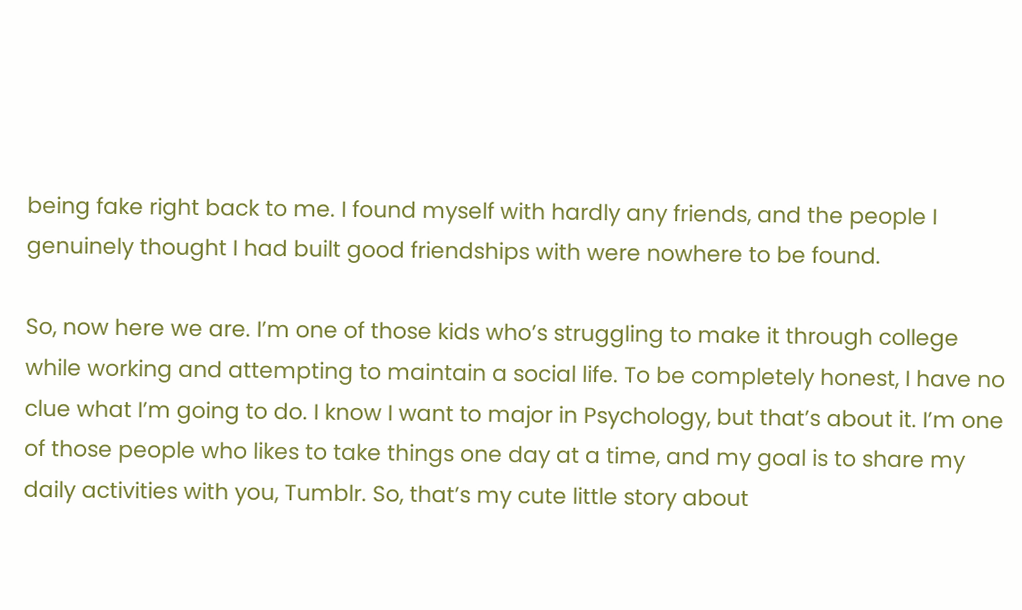being fake right back to me. I found myself with hardly any friends, and the people I genuinely thought I had built good friendships with were nowhere to be found.

So, now here we are. I’m one of those kids who’s struggling to make it through college while working and attempting to maintain a social life. To be completely honest, I have no clue what I’m going to do. I know I want to major in Psychology, but that’s about it. I’m one of those people who likes to take things one day at a time, and my goal is to share my daily activities with you, Tumblr. So, that’s my cute little story about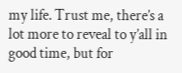my life. Trust me, there’s a lot more to reveal to y’all in good time, but for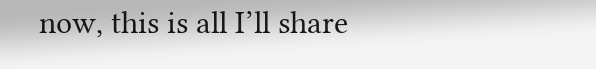now, this is all I’ll share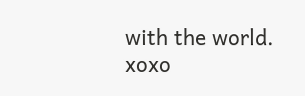with the world. xoxo